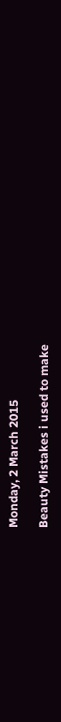Monday, 2 March 2015

Beauty Mistakes i used to make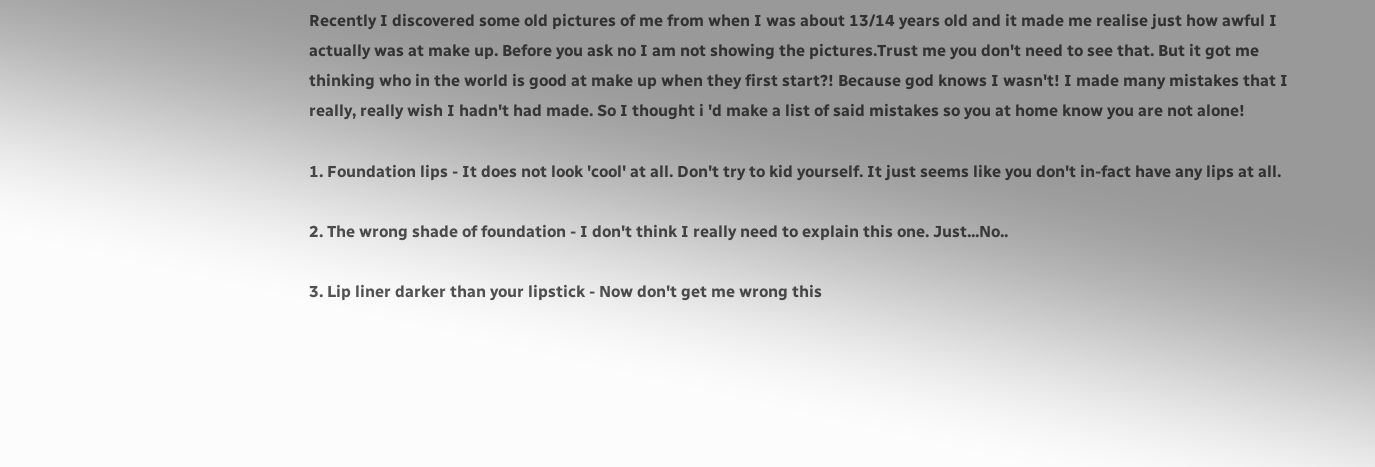Recently I discovered some old pictures of me from when I was about 13/14 years old and it made me realise just how awful I actually was at make up. Before you ask no I am not showing the pictures.Trust me you don't need to see that. But it got me thinking who in the world is good at make up when they first start?! Because god knows I wasn't! I made many mistakes that I really, really wish I hadn't had made. So I thought i 'd make a list of said mistakes so you at home know you are not alone!

1. Foundation lips - It does not look 'cool' at all. Don't try to kid yourself. It just seems like you don't in-fact have any lips at all.

2. The wrong shade of foundation - I don't think I really need to explain this one. Just...No..

3. Lip liner darker than your lipstick - Now don't get me wrong this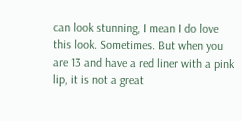can look stunning, I mean I do love this look. Sometimes. But when you are 13 and have a red liner with a pink lip, it is not a great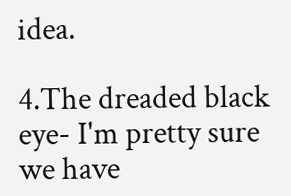idea.

4.The dreaded black eye- I'm pretty sure we have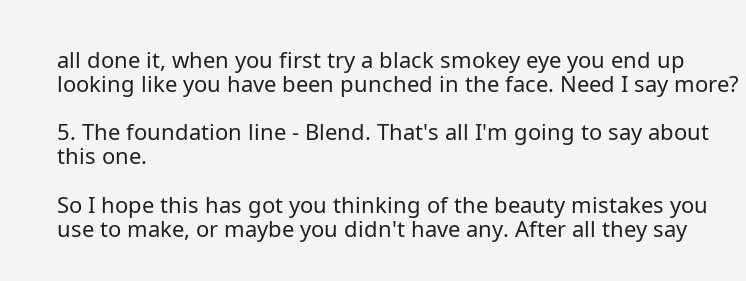all done it, when you first try a black smokey eye you end up looking like you have been punched in the face. Need I say more?

5. The foundation line - Blend. That's all I'm going to say about this one.

So I hope this has got you thinking of the beauty mistakes you use to make, or maybe you didn't have any. After all they say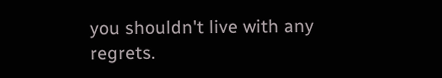you shouldn't live with any regrets.